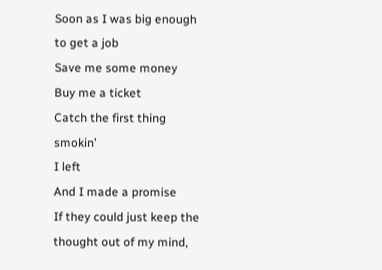Soon as I was big enough to get a job
Save me some money
Buy me a ticket
Catch the first thing smokin’
I left
And I made a promise
If they could just keep the thought out of my mind,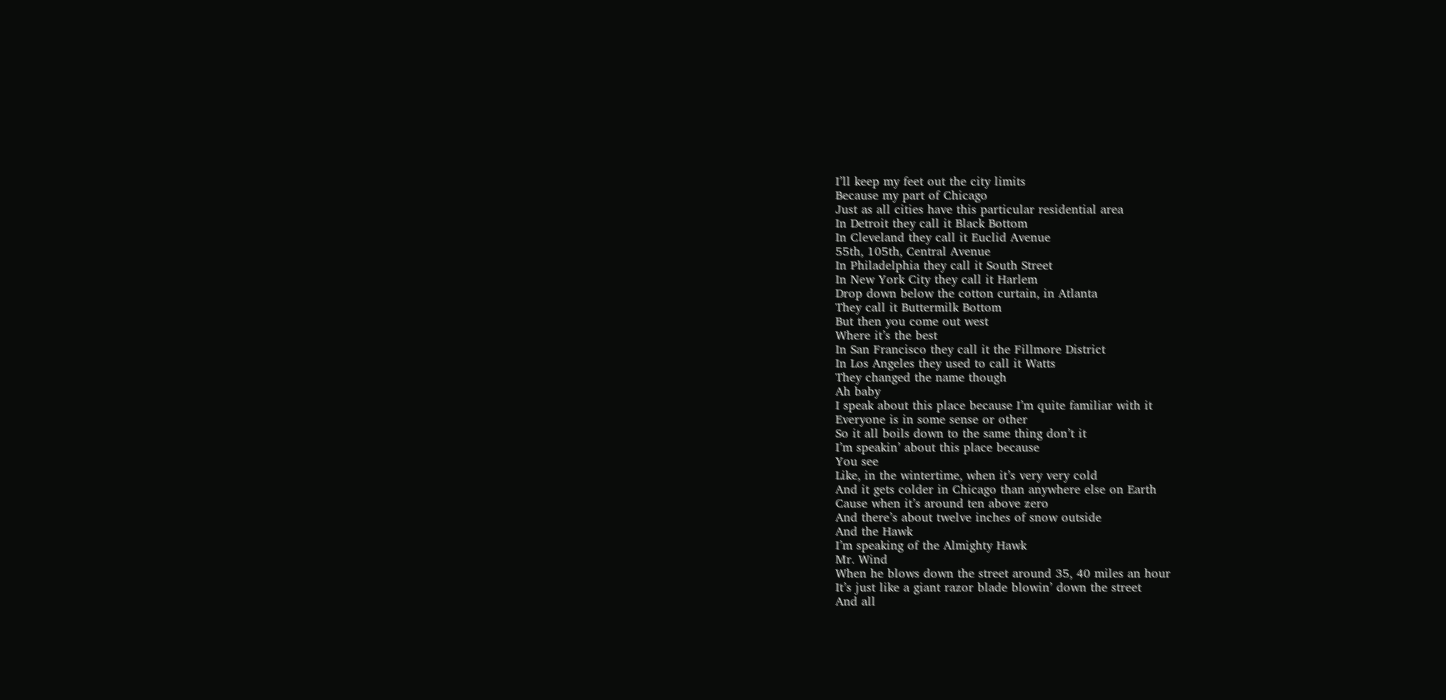I’ll keep my feet out the city limits
Because my part of Chicago
Just as all cities have this particular residential area
In Detroit they call it Black Bottom
In Cleveland they call it Euclid Avenue
55th, 105th, Central Avenue
In Philadelphia they call it South Street
In New York City they call it Harlem
Drop down below the cotton curtain, in Atlanta
They call it Buttermilk Bottom
But then you come out west
Where it’s the best
In San Francisco they call it the Fillmore District
In Los Angeles they used to call it Watts
They changed the name though
Ah baby
I speak about this place because I’m quite familiar with it
Everyone is in some sense or other
So it all boils down to the same thing don’t it
I’m speakin’ about this place because
You see
Like, in the wintertime, when it’s very very cold
And it gets colder in Chicago than anywhere else on Earth
Cause when it’s around ten above zero
And there’s about twelve inches of snow outside
And the Hawk
I’m speaking of the Almighty Hawk
Mr. Wind
When he blows down the street around 35, 40 miles an hour
It’s just like a giant razor blade blowin’ down the street
And all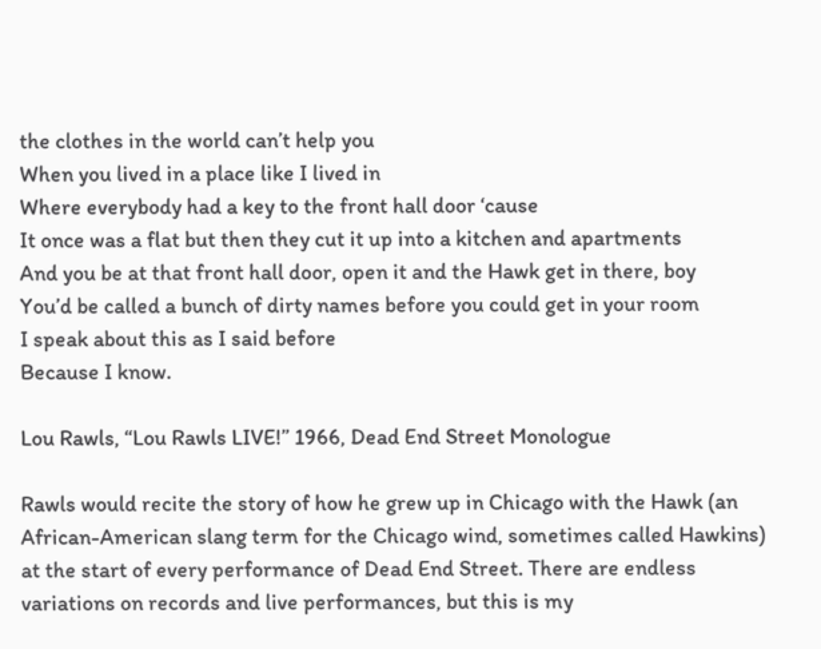the clothes in the world can’t help you
When you lived in a place like I lived in
Where everybody had a key to the front hall door ‘cause
It once was a flat but then they cut it up into a kitchen and apartments
And you be at that front hall door, open it and the Hawk get in there, boy
You’d be called a bunch of dirty names before you could get in your room
I speak about this as I said before
Because I know.

Lou Rawls, “Lou Rawls LIVE!” 1966, Dead End Street Monologue

Rawls would recite the story of how he grew up in Chicago with the Hawk (an African-American slang term for the Chicago wind, sometimes called Hawkins) at the start of every performance of Dead End Street. There are endless variations on records and live performances, but this is my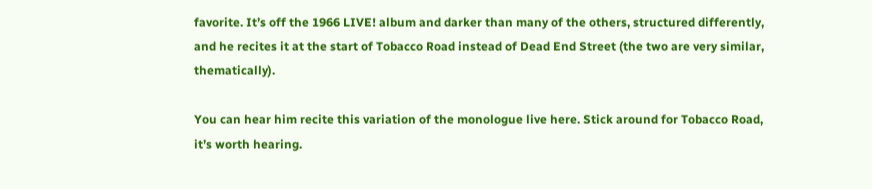favorite. It’s off the 1966 LIVE! album and darker than many of the others, structured differently, and he recites it at the start of Tobacco Road instead of Dead End Street (the two are very similar, thematically).

You can hear him recite this variation of the monologue live here. Stick around for Tobacco Road, it’s worth hearing.